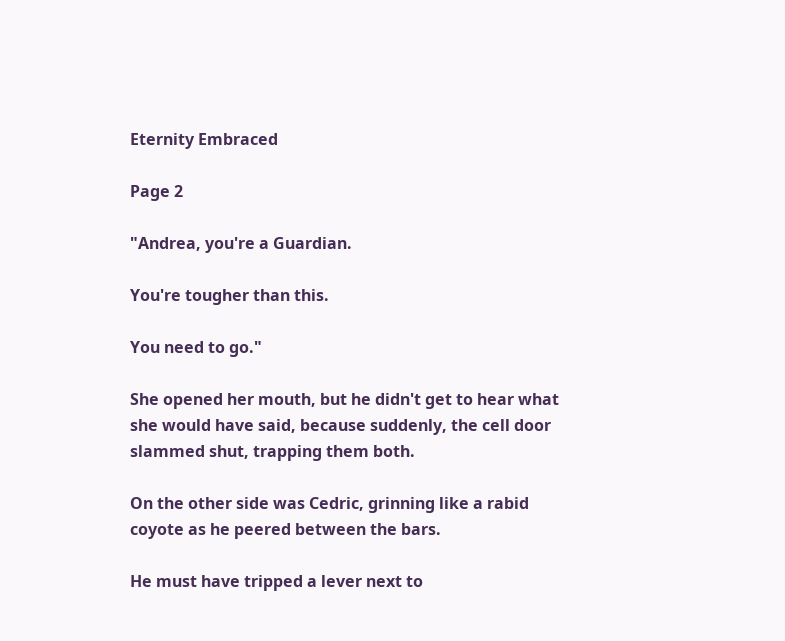Eternity Embraced

Page 2

"Andrea, you're a Guardian.

You're tougher than this.

You need to go."

She opened her mouth, but he didn't get to hear what she would have said, because suddenly, the cell door slammed shut, trapping them both.

On the other side was Cedric, grinning like a rabid coyote as he peered between the bars.

He must have tripped a lever next to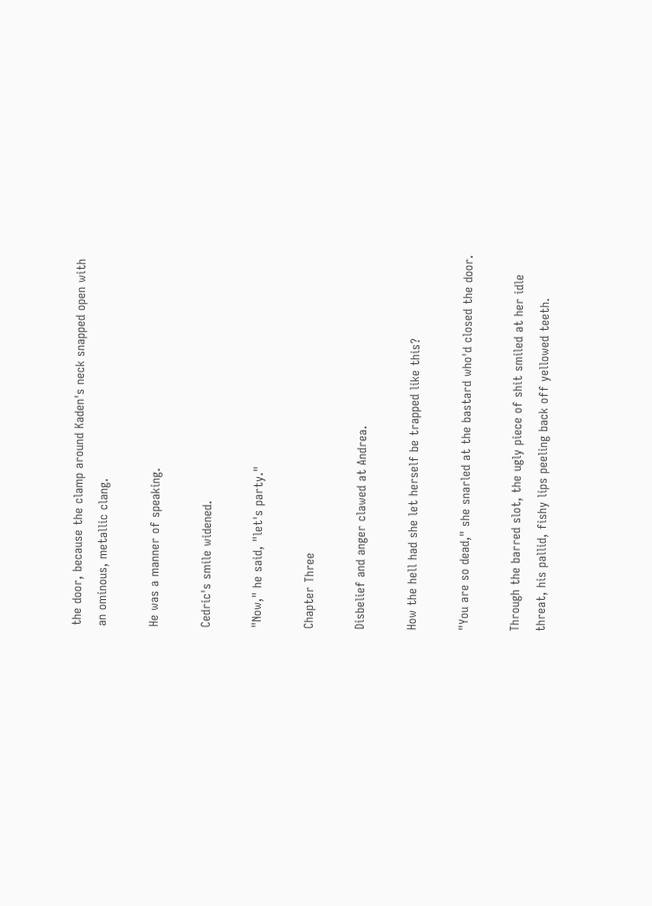the door, because the clamp around Kaden's neck snapped open with an ominous, metallic clang.

He was a manner of speaking.

Cedric's smile widened.

"Now," he said, "let's party."

Chapter Three

Disbelief and anger clawed at Andrea.

How the hell had she let herself be trapped like this?

"You are so dead," she snarled at the bastard who'd closed the door.

Through the barred slot, the ugly piece of shit smiled at her idle threat, his pallid, fishy lips peeling back off yellowed teeth.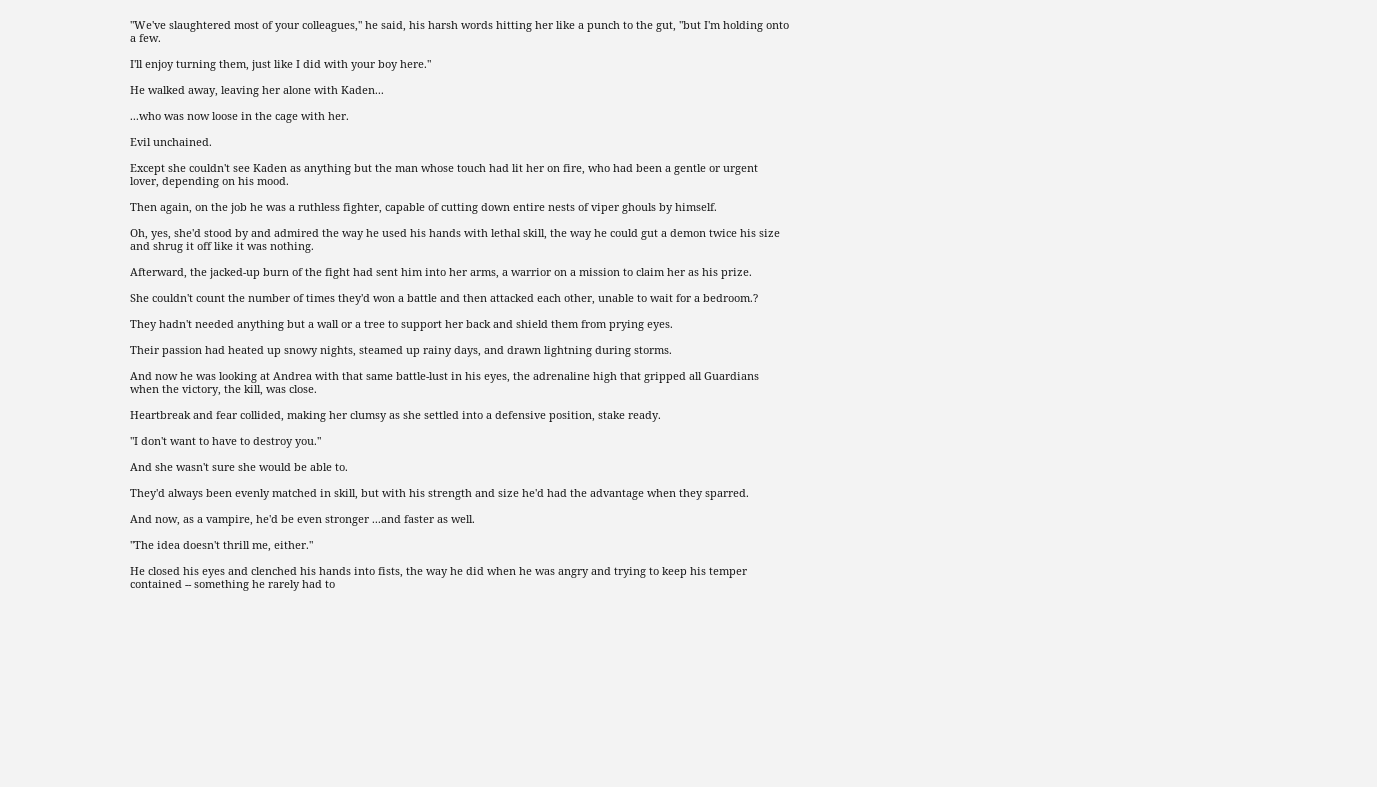"We've slaughtered most of your colleagues," he said, his harsh words hitting her like a punch to the gut, "but I'm holding onto a few.

I'll enjoy turning them, just like I did with your boy here."

He walked away, leaving her alone with Kaden...

...who was now loose in the cage with her.

Evil unchained.

Except she couldn't see Kaden as anything but the man whose touch had lit her on fire, who had been a gentle or urgent lover, depending on his mood.

Then again, on the job he was a ruthless fighter, capable of cutting down entire nests of viper ghouls by himself.

Oh, yes, she'd stood by and admired the way he used his hands with lethal skill, the way he could gut a demon twice his size and shrug it off like it was nothing.

Afterward, the jacked-up burn of the fight had sent him into her arms, a warrior on a mission to claim her as his prize.

She couldn't count the number of times they'd won a battle and then attacked each other, unable to wait for a bedroom.?

They hadn't needed anything but a wall or a tree to support her back and shield them from prying eyes.

Their passion had heated up snowy nights, steamed up rainy days, and drawn lightning during storms.

And now he was looking at Andrea with that same battle-lust in his eyes, the adrenaline high that gripped all Guardians when the victory, the kill, was close.

Heartbreak and fear collided, making her clumsy as she settled into a defensive position, stake ready.

"I don't want to have to destroy you."

And she wasn't sure she would be able to.

They'd always been evenly matched in skill, but with his strength and size he'd had the advantage when they sparred.

And now, as a vampire, he'd be even stronger ...and faster as well.

"The idea doesn't thrill me, either."

He closed his eyes and clenched his hands into fists, the way he did when he was angry and trying to keep his temper contained -- something he rarely had to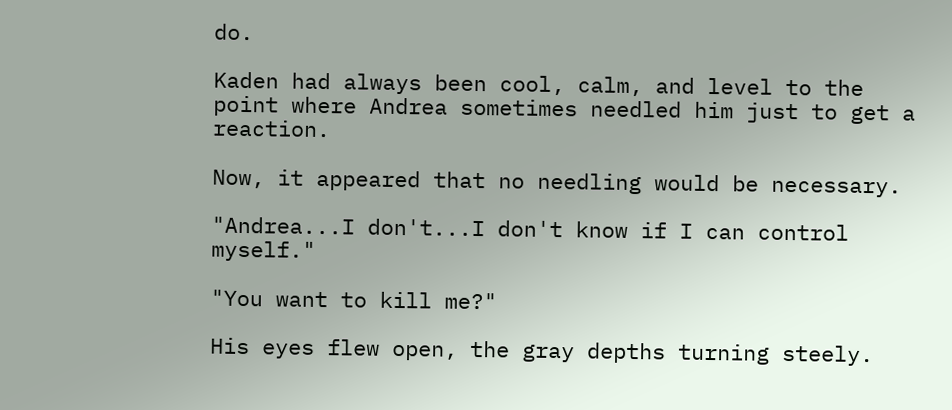do.

Kaden had always been cool, calm, and level to the point where Andrea sometimes needled him just to get a reaction.

Now, it appeared that no needling would be necessary.

"Andrea...I don't...I don't know if I can control myself."

"You want to kill me?"

His eyes flew open, the gray depths turning steely.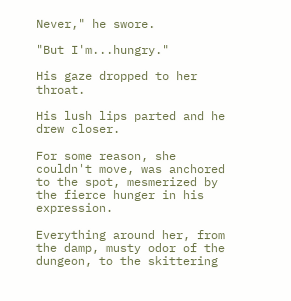Never," he swore.

"But I'm...hungry."

His gaze dropped to her throat.

His lush lips parted and he drew closer.

For some reason, she couldn't move, was anchored to the spot, mesmerized by the fierce hunger in his expression.

Everything around her, from the damp, musty odor of the dungeon, to the skittering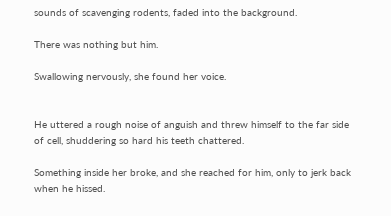sounds of scavenging rodents, faded into the background.

There was nothing but him.

Swallowing nervously, she found her voice.


He uttered a rough noise of anguish and threw himself to the far side of cell, shuddering so hard his teeth chattered.

Something inside her broke, and she reached for him, only to jerk back when he hissed.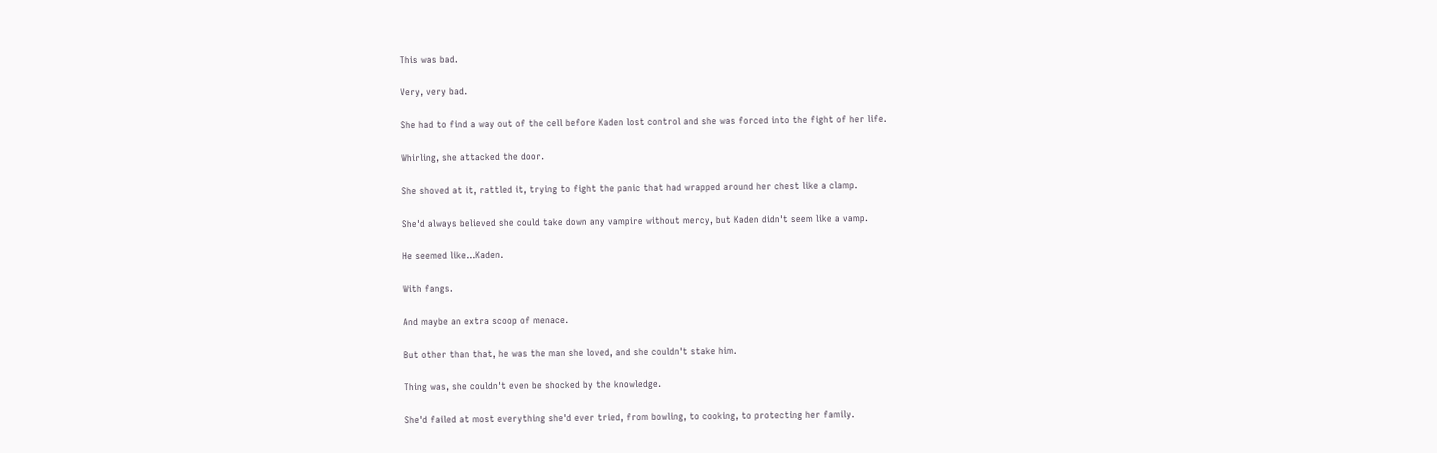This was bad.

Very, very bad.

She had to find a way out of the cell before Kaden lost control and she was forced into the fight of her life.

Whirling, she attacked the door.

She shoved at it, rattled it, trying to fight the panic that had wrapped around her chest like a clamp.

She'd always believed she could take down any vampire without mercy, but Kaden didn't seem like a vamp.

He seemed like...Kaden.

With fangs.

And maybe an extra scoop of menace.

But other than that, he was the man she loved, and she couldn't stake him.

Thing was, she couldn't even be shocked by the knowledge.

She'd failed at most everything she'd ever tried, from bowling, to cooking, to protecting her family.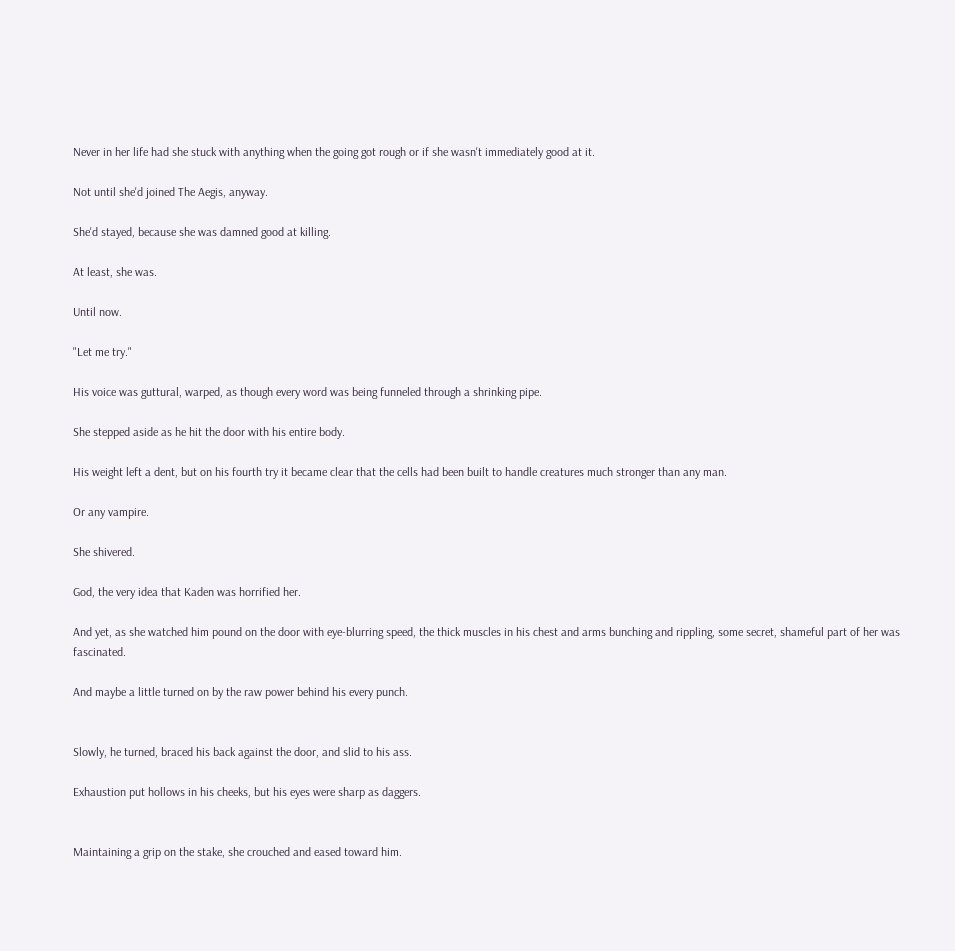Never in her life had she stuck with anything when the going got rough or if she wasn't immediately good at it.

Not until she'd joined The Aegis, anyway.

She'd stayed, because she was damned good at killing.

At least, she was.

Until now.

"Let me try."

His voice was guttural, warped, as though every word was being funneled through a shrinking pipe.

She stepped aside as he hit the door with his entire body.

His weight left a dent, but on his fourth try it became clear that the cells had been built to handle creatures much stronger than any man.

Or any vampire.

She shivered.

God, the very idea that Kaden was horrified her.

And yet, as she watched him pound on the door with eye-blurring speed, the thick muscles in his chest and arms bunching and rippling, some secret, shameful part of her was fascinated.

And maybe a little turned on by the raw power behind his every punch.


Slowly, he turned, braced his back against the door, and slid to his ass.

Exhaustion put hollows in his cheeks, but his eyes were sharp as daggers.


Maintaining a grip on the stake, she crouched and eased toward him.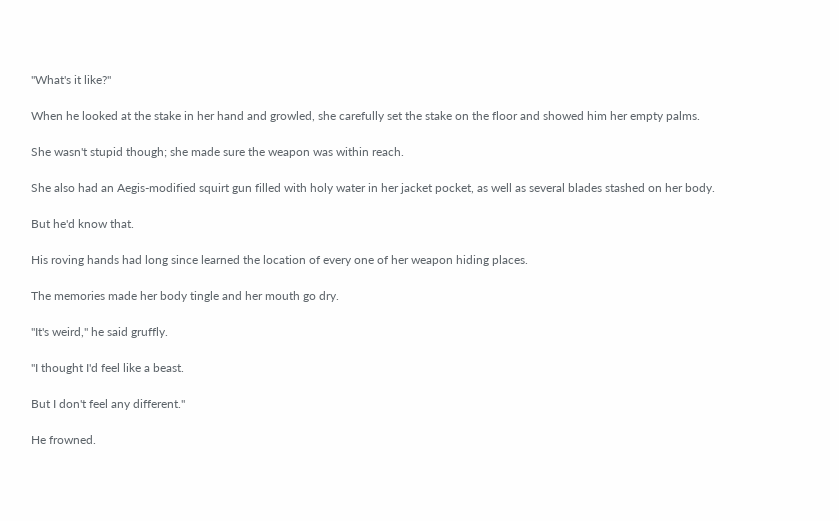"What's it like?"

When he looked at the stake in her hand and growled, she carefully set the stake on the floor and showed him her empty palms.

She wasn't stupid though; she made sure the weapon was within reach.

She also had an Aegis-modified squirt gun filled with holy water in her jacket pocket, as well as several blades stashed on her body.

But he'd know that.

His roving hands had long since learned the location of every one of her weapon hiding places.

The memories made her body tingle and her mouth go dry.

"It's weird," he said gruffly.

"I thought I'd feel like a beast.

But I don't feel any different."

He frowned.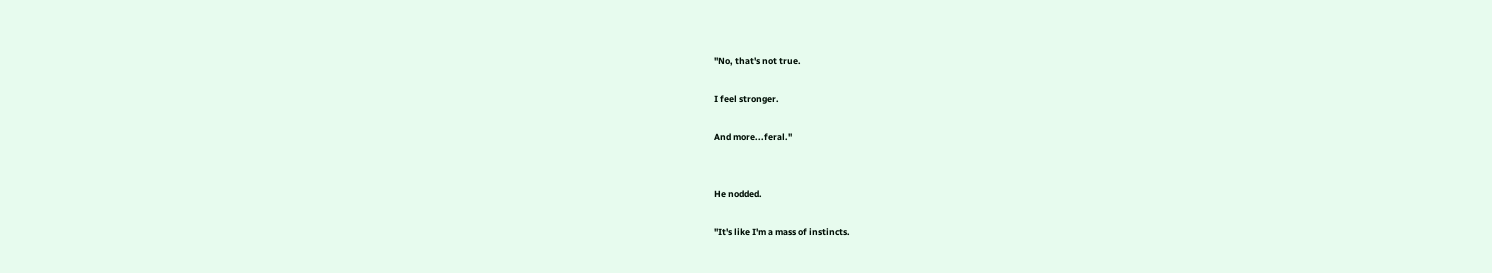"No, that's not true.

I feel stronger.

And more...feral."


He nodded.

"It's like I'm a mass of instincts.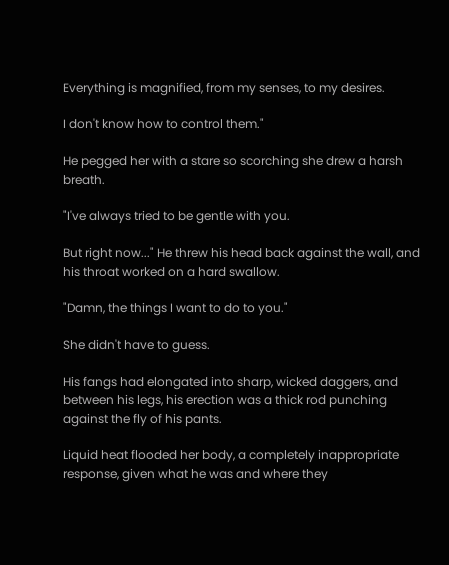Everything is magnified, from my senses, to my desires.

I don't know how to control them."

He pegged her with a stare so scorching she drew a harsh breath.

"I've always tried to be gentle with you.

But right now..." He threw his head back against the wall, and his throat worked on a hard swallow.

"Damn, the things I want to do to you."

She didn't have to guess.

His fangs had elongated into sharp, wicked daggers, and between his legs, his erection was a thick rod punching against the fly of his pants.

Liquid heat flooded her body, a completely inappropriate response, given what he was and where they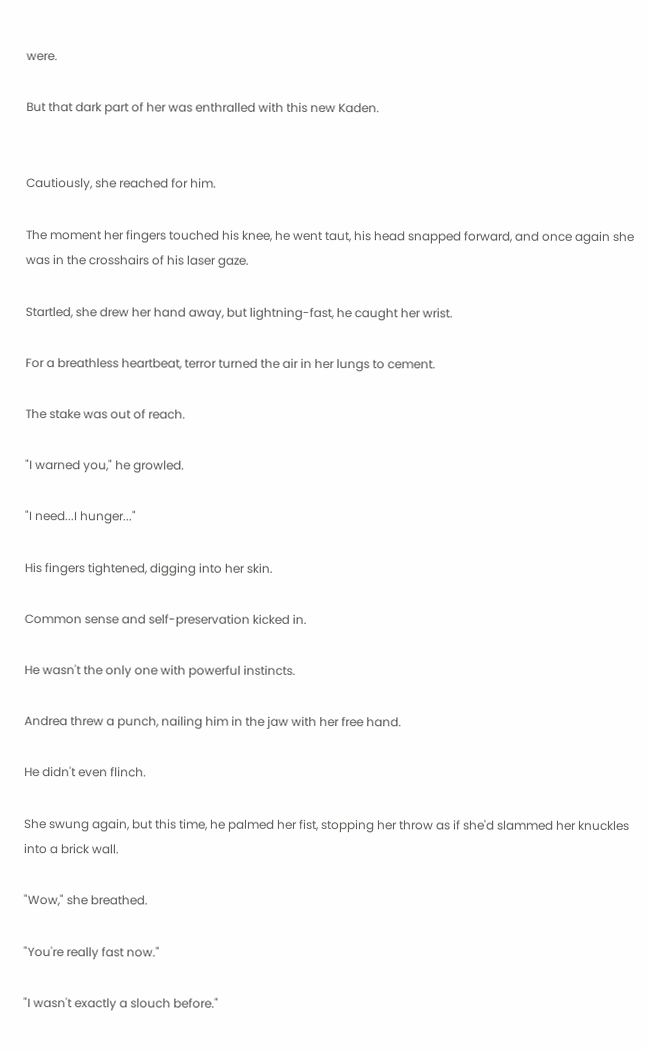were.

But that dark part of her was enthralled with this new Kaden.


Cautiously, she reached for him.

The moment her fingers touched his knee, he went taut, his head snapped forward, and once again she was in the crosshairs of his laser gaze.

Startled, she drew her hand away, but lightning-fast, he caught her wrist.

For a breathless heartbeat, terror turned the air in her lungs to cement.

The stake was out of reach.

"I warned you," he growled.

"I need...I hunger..."

His fingers tightened, digging into her skin.

Common sense and self-preservation kicked in.

He wasn't the only one with powerful instincts.

Andrea threw a punch, nailing him in the jaw with her free hand.

He didn't even flinch.

She swung again, but this time, he palmed her fist, stopping her throw as if she'd slammed her knuckles into a brick wall.

"Wow," she breathed.

"You're really fast now."

"I wasn't exactly a slouch before."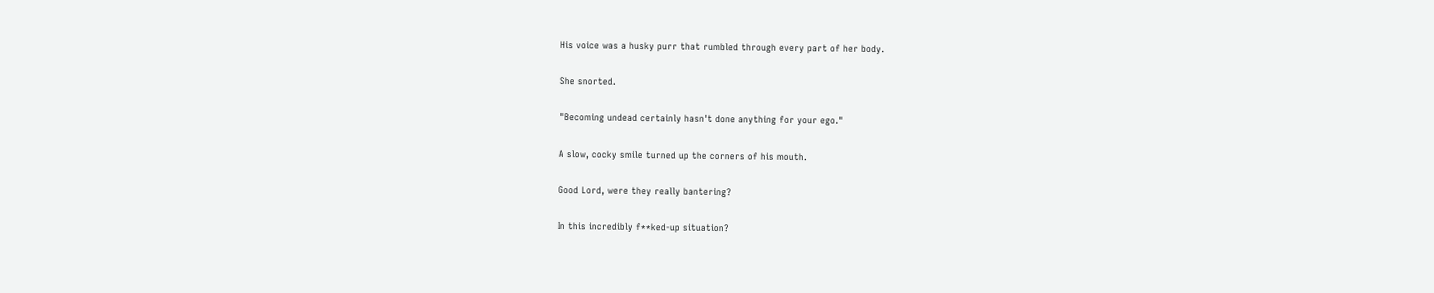His voice was a husky purr that rumbled through every part of her body.

She snorted.

"Becoming undead certainly hasn't done anything for your ego."

A slow, cocky smile turned up the corners of his mouth.

Good Lord, were they really bantering?

In this incredibly f**ked-up situation?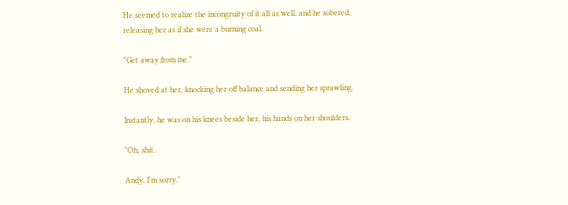He seemed to realize the incongruity of it all as well, and he sobered, releasing her as if she were a burning coal.

"Get away from me."

He shoved at her, knocking her off balance and sending her sprawling.

Instantly, he was on his knees beside her, his hands on her shoulders.

"Oh, shit.

Andy, I'm sorry."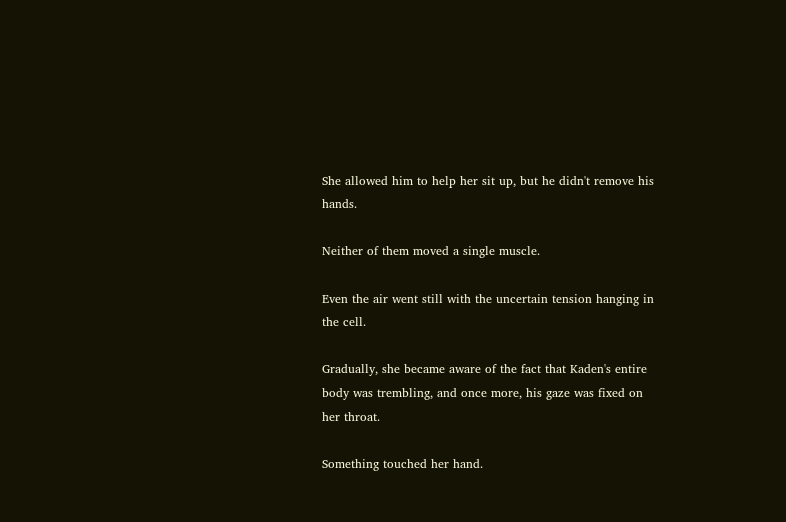She allowed him to help her sit up, but he didn't remove his hands.

Neither of them moved a single muscle.

Even the air went still with the uncertain tension hanging in the cell.

Gradually, she became aware of the fact that Kaden's entire body was trembling, and once more, his gaze was fixed on her throat.

Something touched her hand.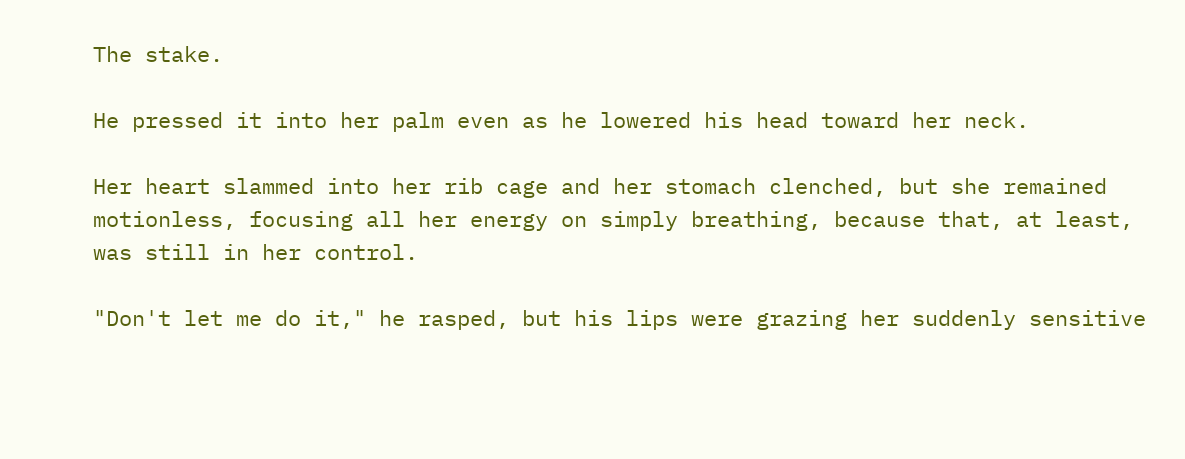The stake.

He pressed it into her palm even as he lowered his head toward her neck.

Her heart slammed into her rib cage and her stomach clenched, but she remained motionless, focusing all her energy on simply breathing, because that, at least, was still in her control.

"Don't let me do it," he rasped, but his lips were grazing her suddenly sensitive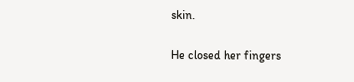skin.

He closed her fingers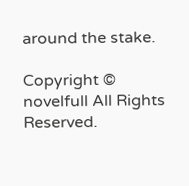around the stake.

Copyright © novelfull All Rights Reserved.